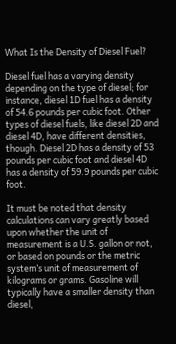What Is the Density of Diesel Fuel?

Diesel fuel has a varying density depending on the type of diesel; for instance, diesel 1D fuel has a density of 54.6 pounds per cubic foot. Other types of diesel fuels, like diesel 2D and diesel 4D, have different densities, though. Diesel 2D has a density of 53 pounds per cubic foot and diesel 4D has a density of 59.9 pounds per cubic foot.

It must be noted that density calculations can vary greatly based upon whether the unit of measurement is a U.S. gallon or not, or based on pounds or the metric system’s unit of measurement of kilograms or grams. Gasoline will typically have a smaller density than diesel,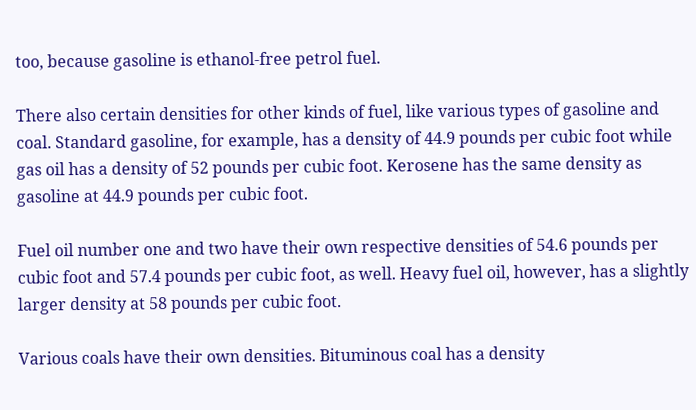too, because gasoline is ethanol-free petrol fuel.

There also certain densities for other kinds of fuel, like various types of gasoline and coal. Standard gasoline, for example, has a density of 44.9 pounds per cubic foot while gas oil has a density of 52 pounds per cubic foot. Kerosene has the same density as gasoline at 44.9 pounds per cubic foot.

Fuel oil number one and two have their own respective densities of 54.6 pounds per cubic foot and 57.4 pounds per cubic foot, as well. Heavy fuel oil, however, has a slightly larger density at 58 pounds per cubic foot.

Various coals have their own densities. Bituminous coal has a density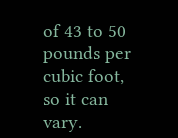of 43 to 50 pounds per cubic foot, so it can vary.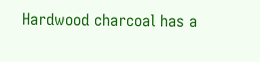Hardwood charcoal has a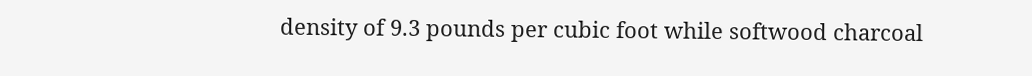density of 9.3 pounds per cubic foot while softwood charcoal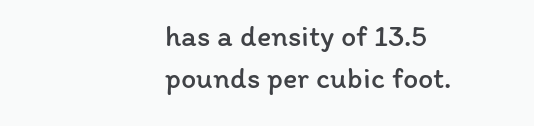has a density of 13.5 pounds per cubic foot.